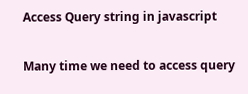Access Query string in javascript

Many time we need to access query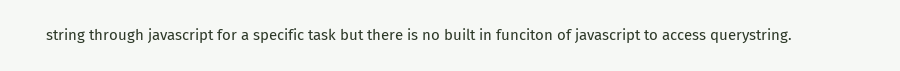string through javascript for a specific task but there is no built in funciton of javascript to access querystring.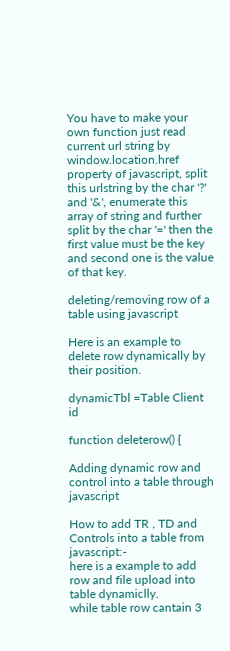You have to make your own function just read current url string by window.location.href property of javascript, split this urlstring by the char '?' and '&', enumerate this array of string and further split by the char '=' then the first value must be the key and second one is the value of that key.

deleting/removing row of a table using javascript

Here is an example to delete row dynamically by their position.

dynamicTbl =Table Client id

function deleterow() {

Adding dynamic row and control into a table through javascript

How to add TR , TD and Controls into a table from javascript:-
here is a example to add row and file upload into table dynamiclly.
while table row cantain 3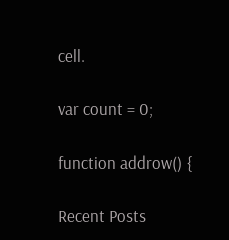cell.

var count = 0;

function addrow() {

Recent Posts